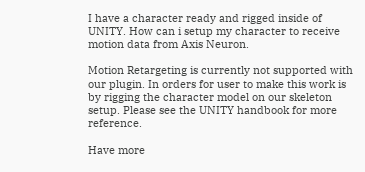I have a character ready and rigged inside of UNITY. How can i setup my character to receive motion data from Axis Neuron.

Motion Retargeting is currently not supported with our plugin. In orders for user to make this work is by rigging the character model on our skeleton setup. Please see the UNITY handbook for more reference.

Have more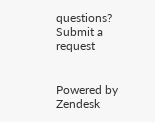questions? Submit a request


Powered by Zendesk